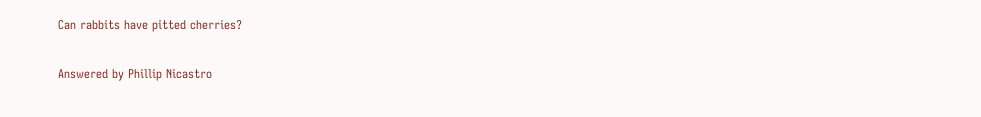Can rabbits have pitted cherries?

Answered by Phillip Nicastro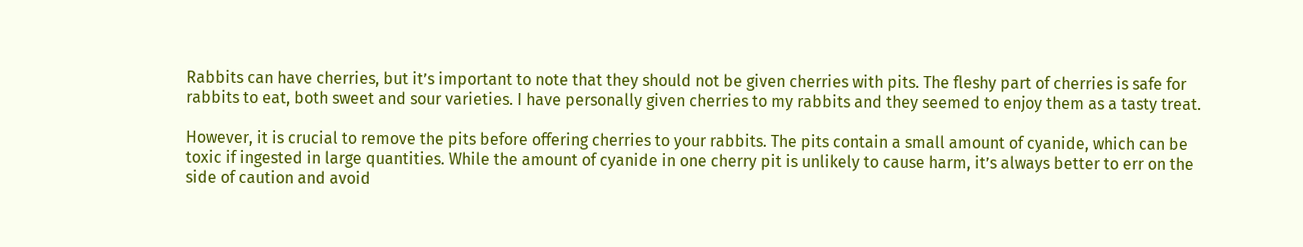Rabbits can have cherries, but it’s important to note that they should not be given cherries with pits. The fleshy part of cherries is safe for rabbits to eat, both sweet and sour varieties. I have personally given cherries to my rabbits and they seemed to enjoy them as a tasty treat.

However, it is crucial to remove the pits before offering cherries to your rabbits. The pits contain a small amount of cyanide, which can be toxic if ingested in large quantities. While the amount of cyanide in one cherry pit is unlikely to cause harm, it’s always better to err on the side of caution and avoid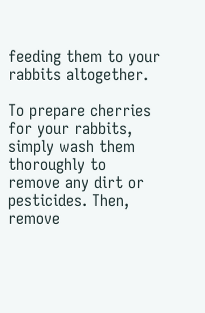feeding them to your rabbits altogether.

To prepare cherries for your rabbits, simply wash them thoroughly to remove any dirt or pesticides. Then, remove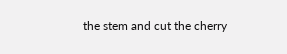the stem and cut the cherry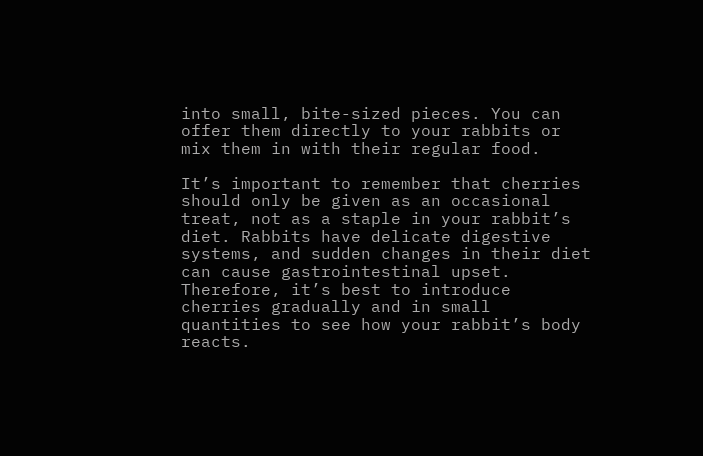into small, bite-sized pieces. You can offer them directly to your rabbits or mix them in with their regular food.

It’s important to remember that cherries should only be given as an occasional treat, not as a staple in your rabbit’s diet. Rabbits have delicate digestive systems, and sudden changes in their diet can cause gastrointestinal upset. Therefore, it’s best to introduce cherries gradually and in small quantities to see how your rabbit’s body reacts.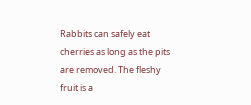Rabbits can safely eat cherries as long as the pits are removed. The fleshy fruit is a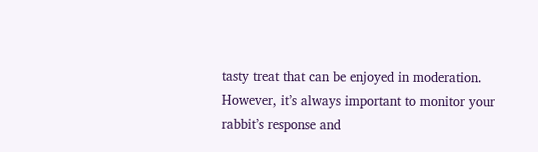tasty treat that can be enjoyed in moderation. However, it’s always important to monitor your rabbit’s response and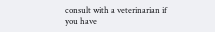consult with a veterinarian if you have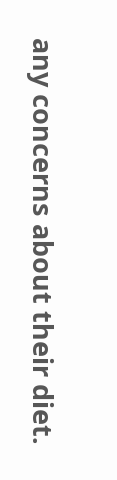any concerns about their diet.